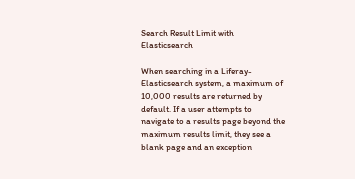Search Result Limit with Elasticsearch

When searching in a Liferay-Elasticsearch system, a maximum of 10,000 results are returned by default. If a user attempts to navigate to a results page beyond the maximum results limit, they see a blank page and an exception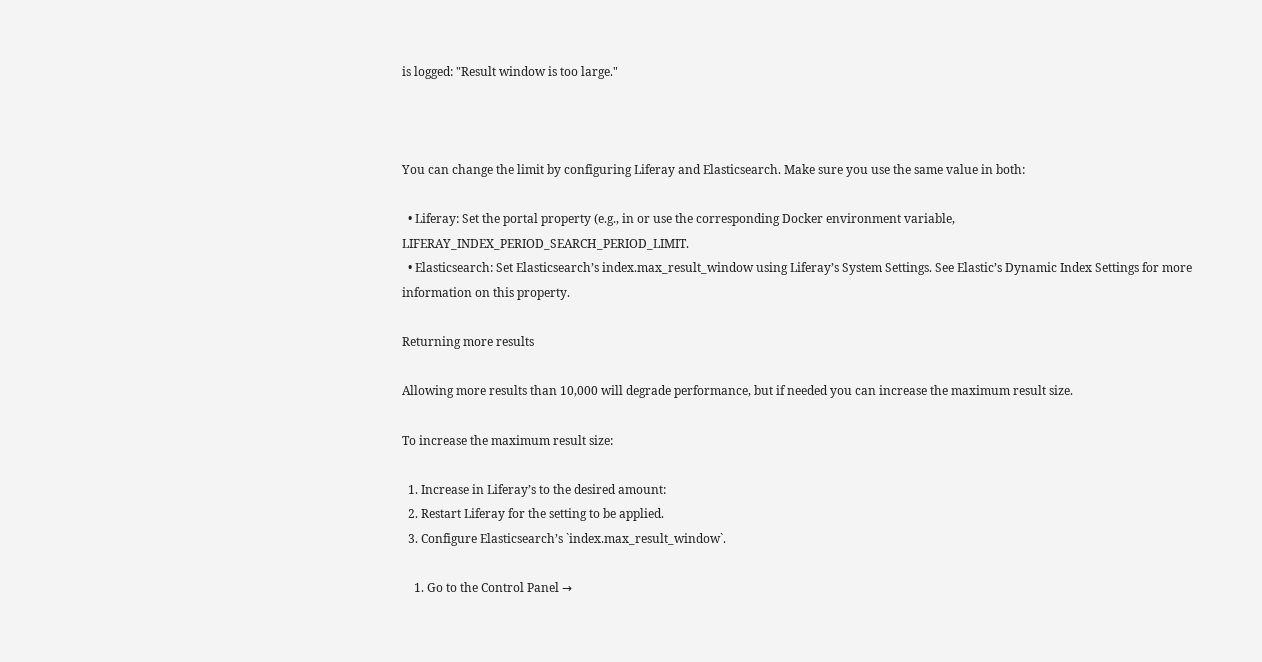is logged: "Result window is too large."



You can change the limit by configuring Liferay and Elasticsearch. Make sure you use the same value in both:

  • Liferay: Set the portal property (e.g., in or use the corresponding Docker environment variable, LIFERAY_INDEX_PERIOD_SEARCH_PERIOD_LIMIT.
  • Elasticsearch: Set Elasticsearch’s index.max_result_window using Liferay’s System Settings. See Elastic’s Dynamic Index Settings for more information on this property.

Returning more results

Allowing more results than 10,000 will degrade performance, but if needed you can increase the maximum result size.

To increase the maximum result size:

  1. Increase in Liferay’s to the desired amount:
  2. Restart Liferay for the setting to be applied.
  3. Configure Elasticsearch’s `index.max_result_window`.

    1. Go to the Control Panel →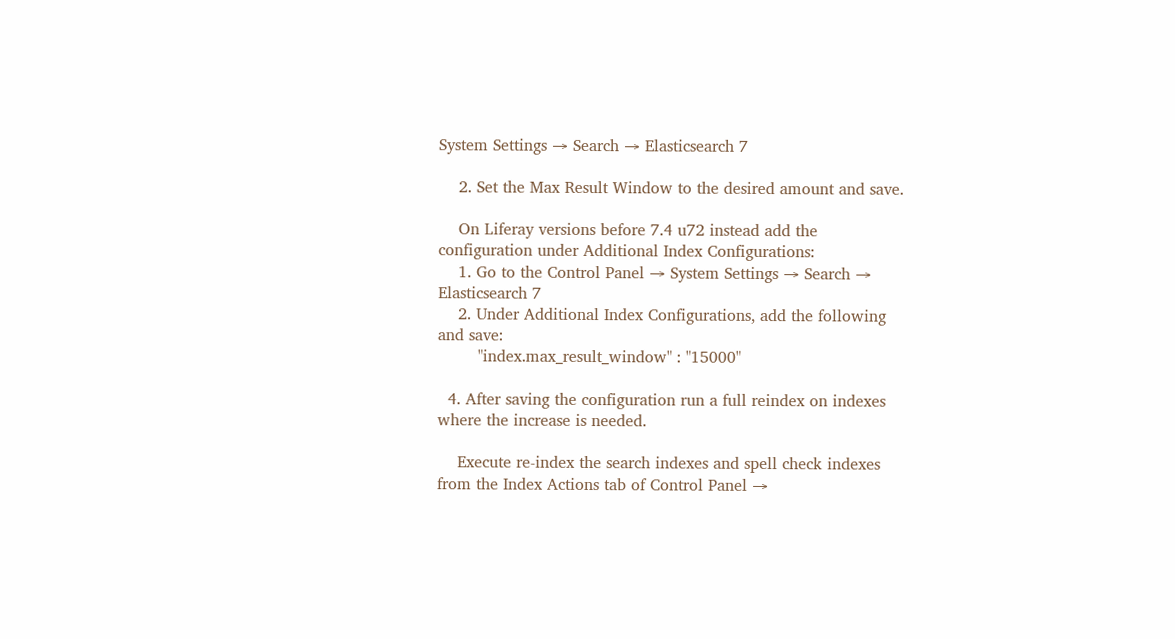System Settings → Search → Elasticsearch 7

    2. Set the Max Result Window to the desired amount and save.

    On Liferay versions before 7.4 u72 instead add the configuration under Additional Index Configurations:
    1. Go to the Control Panel → System Settings → Search → Elasticsearch 7
    2. Under Additional Index Configurations, add the following and save:
        "index.max_result_window" : "15000"

  4. After saving the configuration run a full reindex on indexes where the increase is needed.

    Execute re-index the search indexes and spell check indexes from the Index Actions tab of Control Panel →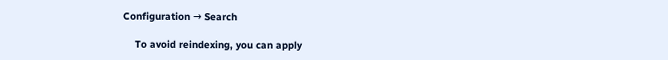Configuration → Search

    To avoid reindexing, you can apply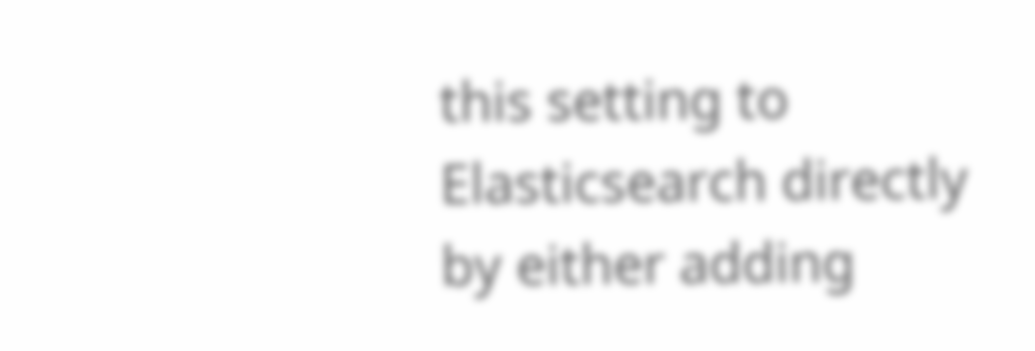this setting to Elasticsearch directly by either adding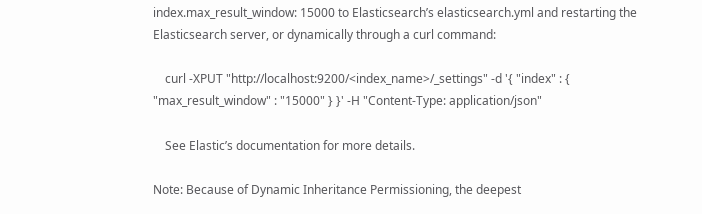index.max_result_window: 15000 to Elasticsearch’s elasticsearch.yml and restarting the Elasticsearch server, or dynamically through a curl command:

    curl -XPUT "http://localhost:9200/<index_name>/_settings" -d '{ "index" : { "max_result_window" : "15000" } }' -H "Content-Type: application/json"

    See Elastic’s documentation for more details.

Note: Because of Dynamic Inheritance Permissioning, the deepest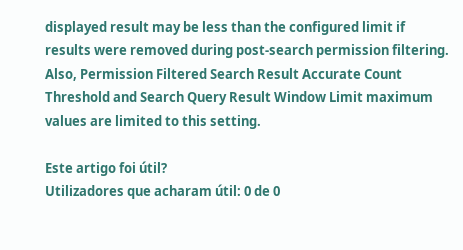displayed result may be less than the configured limit if results were removed during post-search permission filtering. Also, Permission Filtered Search Result Accurate Count Threshold and Search Query Result Window Limit maximum values are limited to this setting.

Este artigo foi útil?
Utilizadores que acharam útil: 0 de 0